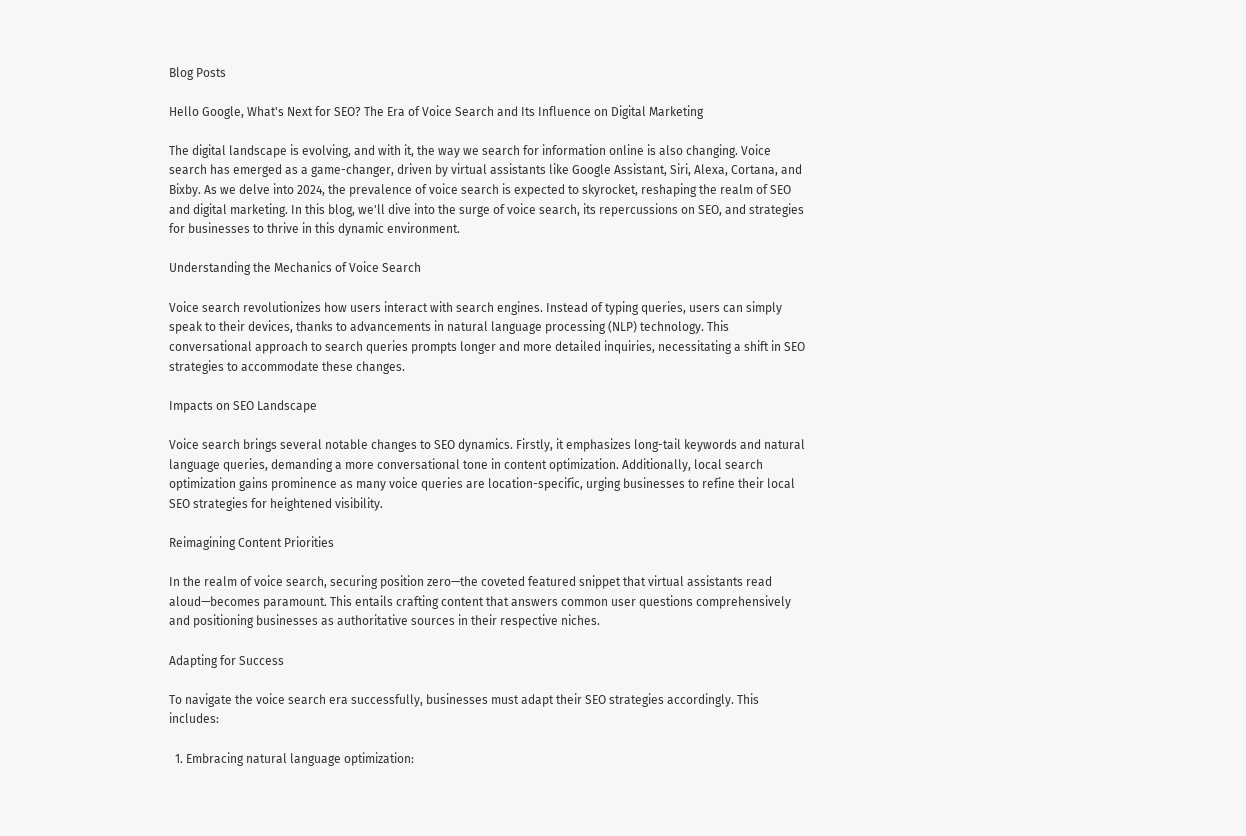Blog Posts

Hello Google, What's Next for SEO? The Era of Voice Search and Its Influence on Digital Marketing

The digital landscape is evolving, and with it, the way we search for information online is also changing. Voice search has emerged as a game-changer, driven by virtual assistants like Google Assistant, Siri, Alexa, Cortana, and Bixby. As we delve into 2024, the prevalence of voice search is expected to skyrocket, reshaping the realm of SEO and digital marketing. In this blog, we'll dive into the surge of voice search, its repercussions on SEO, and strategies for businesses to thrive in this dynamic environment.

Understanding the Mechanics of Voice Search

Voice search revolutionizes how users interact with search engines. Instead of typing queries, users can simply speak to their devices, thanks to advancements in natural language processing (NLP) technology. This conversational approach to search queries prompts longer and more detailed inquiries, necessitating a shift in SEO strategies to accommodate these changes.

Impacts on SEO Landscape

Voice search brings several notable changes to SEO dynamics. Firstly, it emphasizes long-tail keywords and natural language queries, demanding a more conversational tone in content optimization. Additionally, local search optimization gains prominence as many voice queries are location-specific, urging businesses to refine their local SEO strategies for heightened visibility.

Reimagining Content Priorities

In the realm of voice search, securing position zero—the coveted featured snippet that virtual assistants read aloud—becomes paramount. This entails crafting content that answers common user questions comprehensively and positioning businesses as authoritative sources in their respective niches.

Adapting for Success

To navigate the voice search era successfully, businesses must adapt their SEO strategies accordingly. This includes:

  1. Embracing natural language optimization: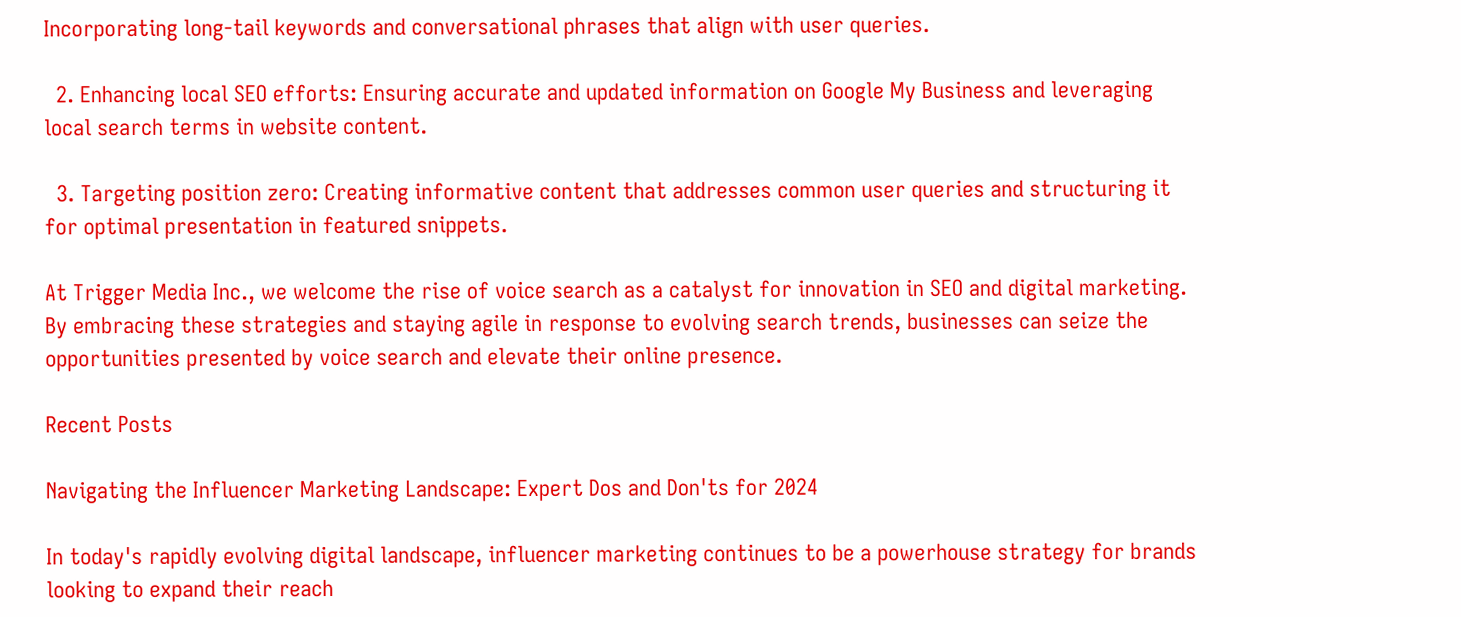Incorporating long-tail keywords and conversational phrases that align with user queries.

  2. Enhancing local SEO efforts: Ensuring accurate and updated information on Google My Business and leveraging local search terms in website content.

  3. Targeting position zero: Creating informative content that addresses common user queries and structuring it for optimal presentation in featured snippets.

At Trigger Media Inc., we welcome the rise of voice search as a catalyst for innovation in SEO and digital marketing. By embracing these strategies and staying agile in response to evolving search trends, businesses can seize the opportunities presented by voice search and elevate their online presence.

Recent Posts

Navigating the Influencer Marketing Landscape: Expert Dos and Don'ts for 2024

In today's rapidly evolving digital landscape, influencer marketing continues to be a powerhouse strategy for brands looking to expand their reach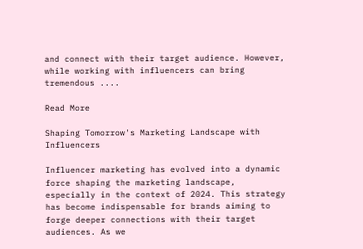and connect with their target audience. However, while working with influencers can bring tremendous ....

Read More

Shaping Tomorrow's Marketing Landscape with Influencers

Influencer marketing has evolved into a dynamic force shaping the marketing landscape, especially in the context of 2024. This strategy has become indispensable for brands aiming to forge deeper connections with their target audiences. As we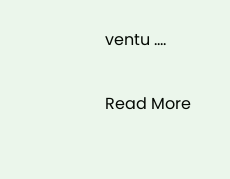ventu ....

Read More